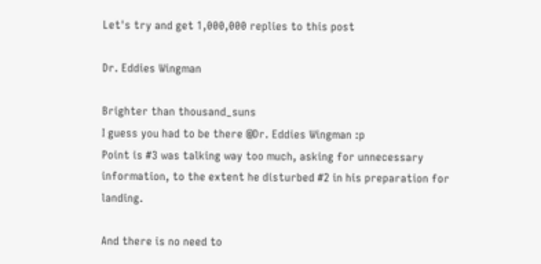Let's try and get 1,000,000 replies to this post

Dr. Eddies Wingman

Brighter than thousand_suns
I guess you had to be there @Dr. Eddies Wingman :p
Point is #3 was talking way too much, asking for unnecessary information, to the extent he disturbed #2 in his preparation for landing.

And there is no need to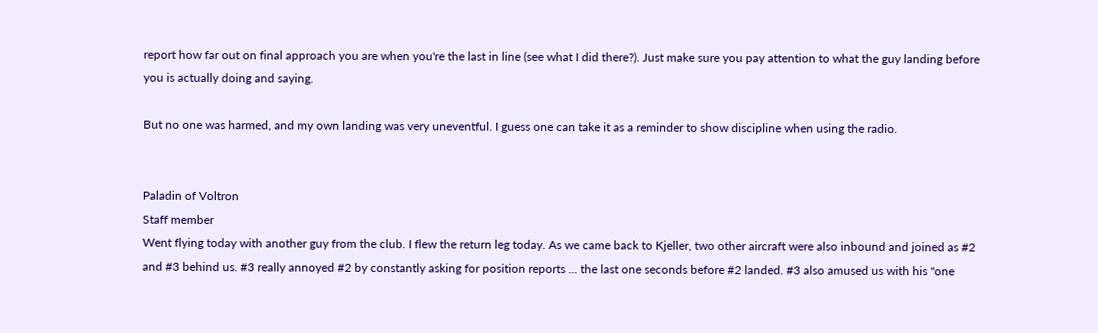report how far out on final approach you are when you're the last in line (see what I did there?). Just make sure you pay attention to what the guy landing before you is actually doing and saying.

But no one was harmed, and my own landing was very uneventful. I guess one can take it as a reminder to show discipline when using the radio.


Paladin of Voltron
Staff member
Went flying today with another guy from the club. I flew the return leg today. As we came back to Kjeller, two other aircraft were also inbound and joined as #2 and #3 behind us. #3 really annoyed #2 by constantly asking for position reports ... the last one seconds before #2 landed. #3 also amused us with his "one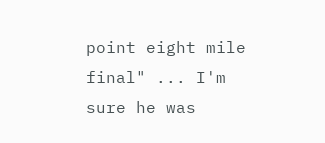point eight mile final" ... I'm sure he was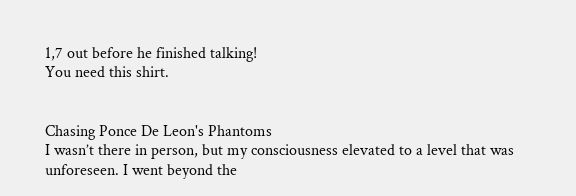1,7 out before he finished talking!
You need this shirt.


Chasing Ponce De Leon's Phantoms
I wasn’t there in person, but my consciousness elevated to a level that was unforeseen. I went beyond the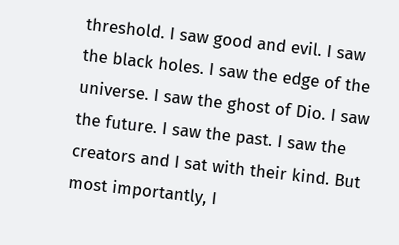threshold. I saw good and evil. I saw the black holes. I saw the edge of the universe. I saw the ghost of Dio. I saw the future. I saw the past. I saw the creators and I sat with their kind. But most importantly, I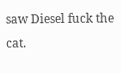saw Diesel fuck the cat.